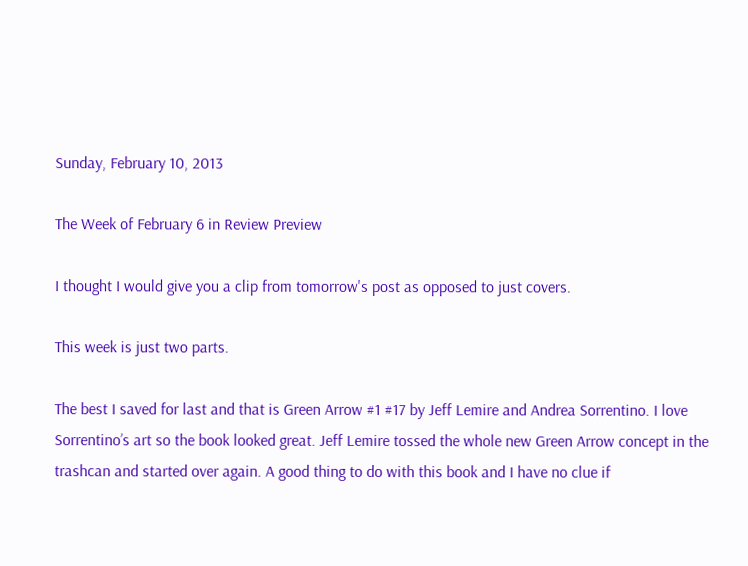Sunday, February 10, 2013

The Week of February 6 in Review Preview

I thought I would give you a clip from tomorrow's post as opposed to just covers.

This week is just two parts.

The best I saved for last and that is Green Arrow #1 #17 by Jeff Lemire and Andrea Sorrentino. I love Sorrentino’s art so the book looked great. Jeff Lemire tossed the whole new Green Arrow concept in the trashcan and started over again. A good thing to do with this book and I have no clue if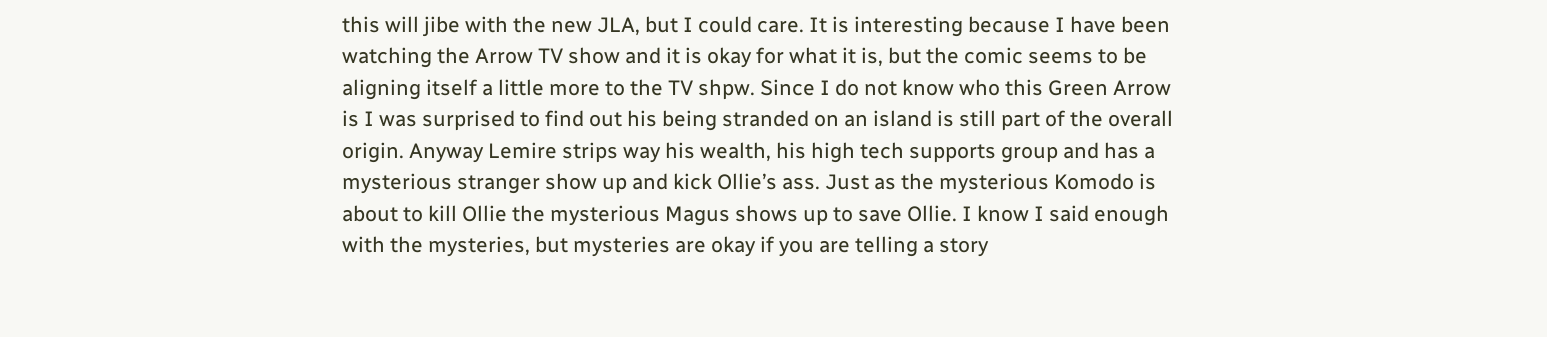this will jibe with the new JLA, but I could care. It is interesting because I have been watching the Arrow TV show and it is okay for what it is, but the comic seems to be aligning itself a little more to the TV shpw. Since I do not know who this Green Arrow is I was surprised to find out his being stranded on an island is still part of the overall origin. Anyway Lemire strips way his wealth, his high tech supports group and has a mysterious stranger show up and kick Ollie’s ass. Just as the mysterious Komodo is about to kill Ollie the mysterious Magus shows up to save Ollie. I know I said enough with the mysteries, but mysteries are okay if you are telling a story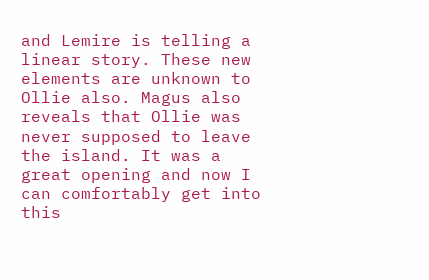and Lemire is telling a linear story. These new elements are unknown to Ollie also. Magus also reveals that Ollie was never supposed to leave the island. It was a great opening and now I can comfortably get into this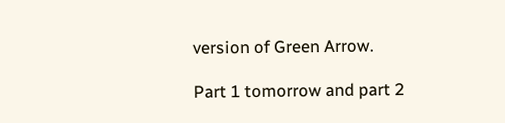version of Green Arrow.

Part 1 tomorrow and part 2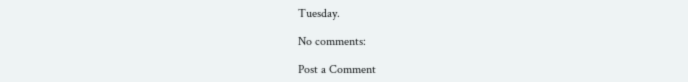Tuesday.

No comments:

Post a Comment